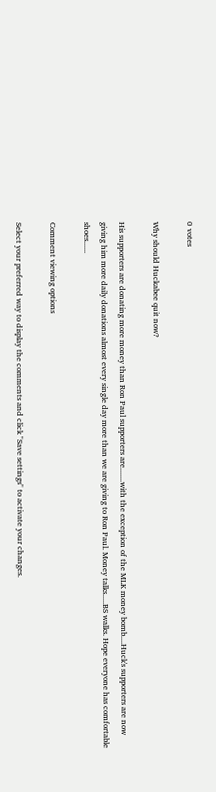0 votes

Why should Huckabee quit now?

His supporters are donating more money than Ron Paul supporters are.......with the exception of the MLK money bomb....Huck's supporters are now giving him more daily donations almost every single day more than we are giving to Ron Paul. Money talks.....BS walks. Hope everyone has comfortable shoes......

Comment viewing options

Select your preferred way to display the comments and click "Save settings" to activate your changes.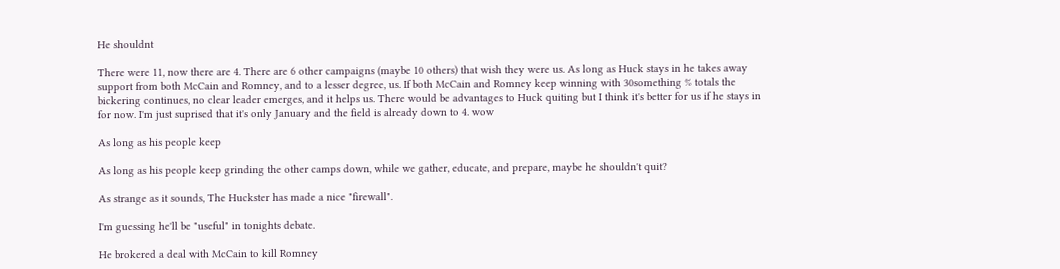He shouldnt

There were 11, now there are 4. There are 6 other campaigns (maybe 10 others) that wish they were us. As long as Huck stays in he takes away support from both McCain and Romney, and to a lesser degree, us. If both McCain and Romney keep winning with 30something % totals the bickering continues, no clear leader emerges, and it helps us. There would be advantages to Huck quiting but I think it's better for us if he stays in for now. I'm just suprised that it's only January and the field is already down to 4. wow

As long as his people keep

As long as his people keep grinding the other camps down, while we gather, educate, and prepare, maybe he shouldn't quit?

As strange as it sounds, The Huckster has made a nice "firewall".

I'm guessing he'll be "useful" in tonights debate.

He brokered a deal with McCain to kill Romney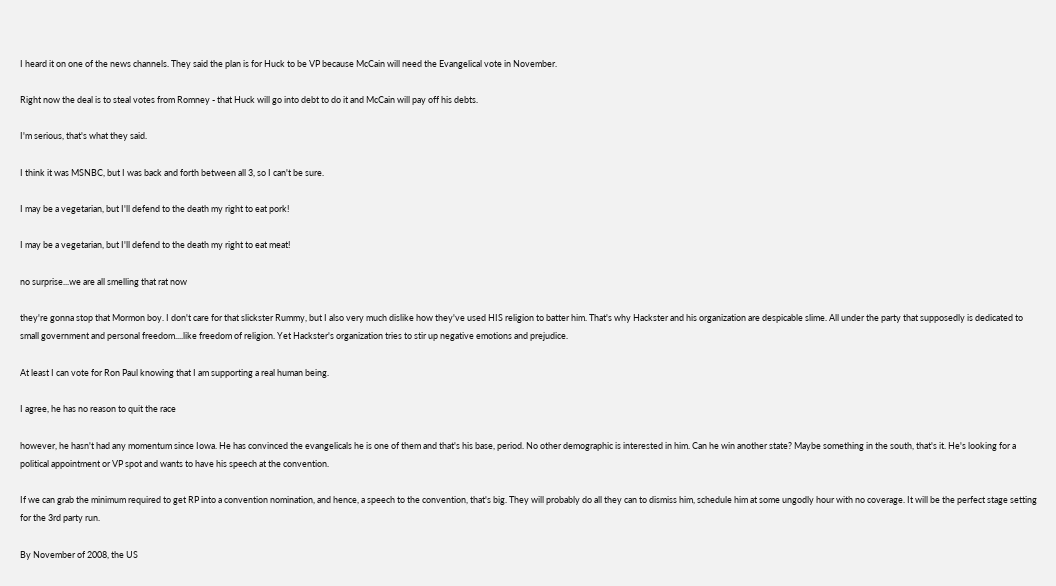I heard it on one of the news channels. They said the plan is for Huck to be VP because McCain will need the Evangelical vote in November.

Right now the deal is to steal votes from Romney - that Huck will go into debt to do it and McCain will pay off his debts.

I'm serious, that's what they said.

I think it was MSNBC, but I was back and forth between all 3, so I can't be sure.

I may be a vegetarian, but I'll defend to the death my right to eat pork!

I may be a vegetarian, but I'll defend to the death my right to eat meat!

no surprise...we are all smelling that rat now

they're gonna stop that Mormon boy. I don't care for that slickster Rummy, but I also very much dislike how they've used HIS religion to batter him. That's why Hackster and his organization are despicable slime. All under the party that supposedly is dedicated to small government and personal freedom....like freedom of religion. Yet Hackster's organization tries to stir up negative emotions and prejudice.

At least I can vote for Ron Paul knowing that I am supporting a real human being.

I agree, he has no reason to quit the race

however, he hasn't had any momentum since Iowa. He has convinced the evangelicals he is one of them and that's his base, period. No other demographic is interested in him. Can he win another state? Maybe something in the south, that's it. He's looking for a political appointment or VP spot and wants to have his speech at the convention.

If we can grab the minimum required to get RP into a convention nomination, and hence, a speech to the convention, that's big. They will probably do all they can to dismiss him, schedule him at some ungodly hour with no coverage. It will be the perfect stage setting for the 3rd party run.

By November of 2008, the US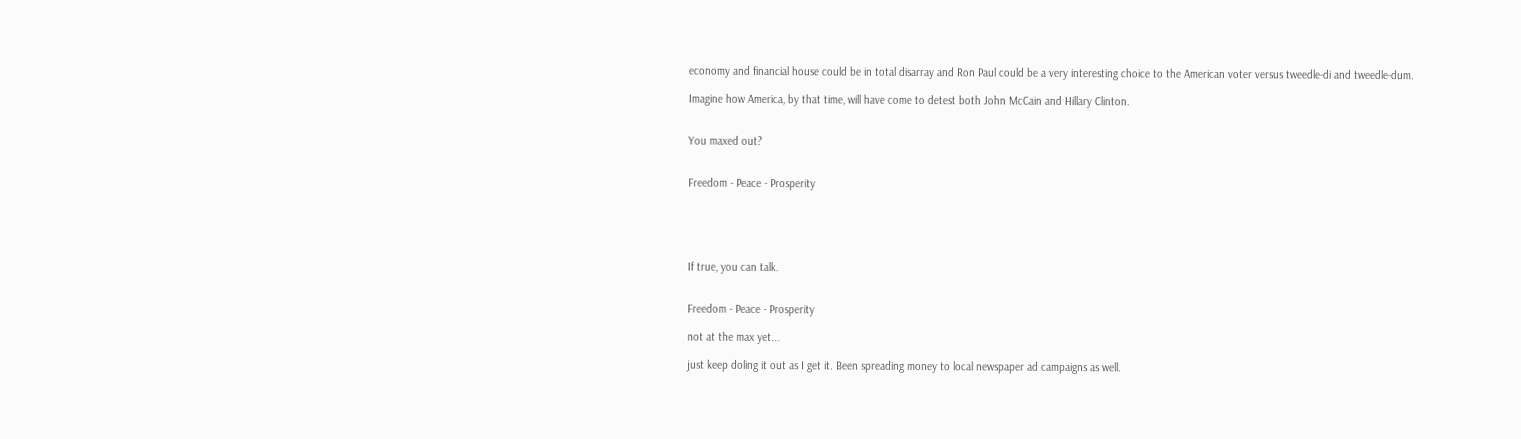economy and financial house could be in total disarray and Ron Paul could be a very interesting choice to the American voter versus tweedle-di and tweedle-dum.

Imagine how America, by that time, will have come to detest both John McCain and Hillary Clinton.


You maxed out?


Freedom - Peace - Prosperity





If true, you can talk.


Freedom - Peace - Prosperity

not at the max yet...

just keep doling it out as I get it. Been spreading money to local newspaper ad campaigns as well.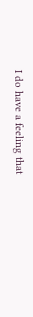I do have a feeling that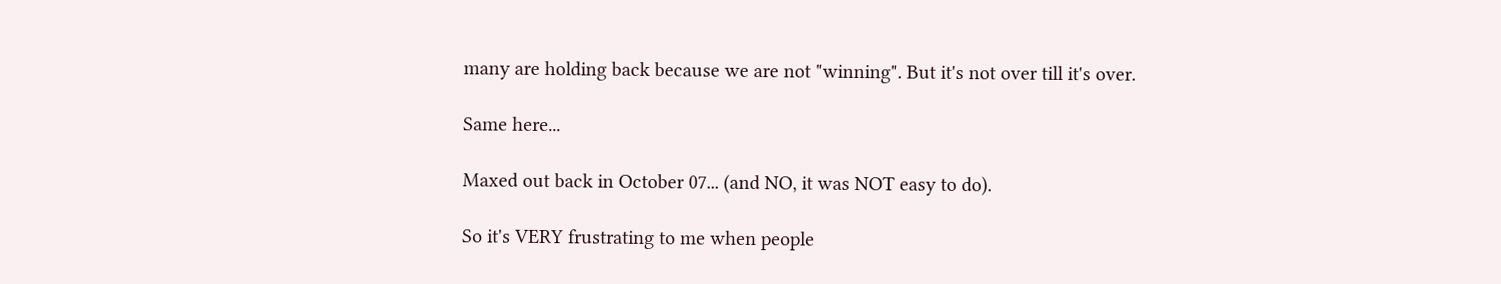many are holding back because we are not "winning". But it's not over till it's over.

Same here...

Maxed out back in October 07... (and NO, it was NOT easy to do).

So it's VERY frustrating to me when people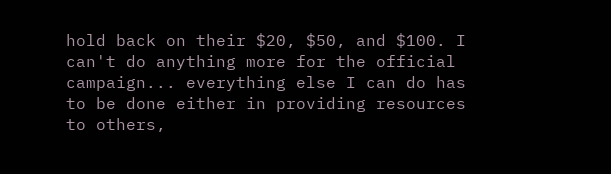hold back on their $20, $50, and $100. I can't do anything more for the official campaign... everything else I can do has to be done either in providing resources to others,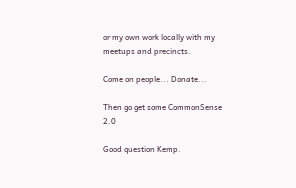or my own work locally with my meetups and precincts.

Come on people... Donate...

Then go get some CommonSense 2.0

Good question Kemp.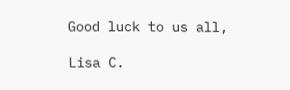Good luck to us all,

Lisa C.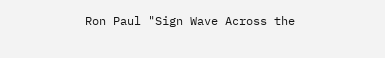Ron Paul "Sign Wave Across the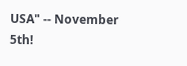USA" -- November 5th!